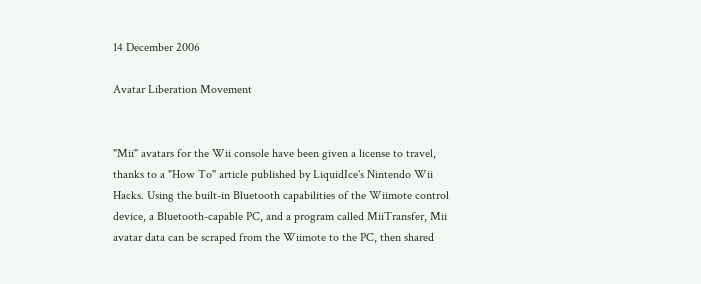14 December 2006

Avatar Liberation Movement


"Mii" avatars for the Wii console have been given a license to travel, thanks to a "How To" article published by LiquidIce's Nintendo Wii Hacks. Using the built-in Bluetooth capabilities of the Wiimote control device, a Bluetooth-capable PC, and a program called MiiTransfer, Mii avatar data can be scraped from the Wiimote to the PC, then shared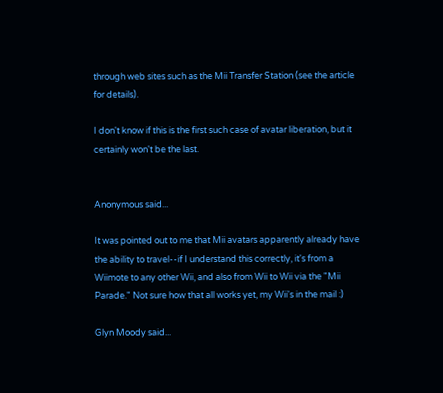through web sites such as the Mii Transfer Station (see the article for details).

I don't know if this is the first such case of avatar liberation, but it certainly won't be the last.


Anonymous said...

It was pointed out to me that Mii avatars apparently already have the ability to travel--if I understand this correctly, it's from a Wiimote to any other Wii, and also from Wii to Wii via the "Mii Parade." Not sure how that all works yet, my Wii's in the mail :)

Glyn Moody said...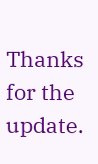Thanks for the update.